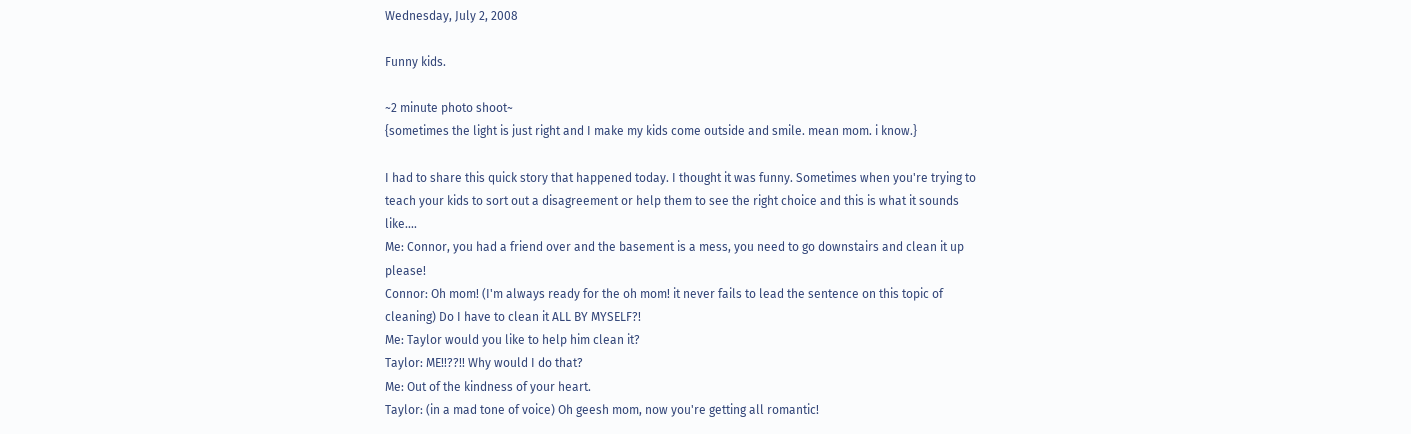Wednesday, July 2, 2008

Funny kids.

~2 minute photo shoot~
{sometimes the light is just right and I make my kids come outside and smile. mean mom. i know.}

I had to share this quick story that happened today. I thought it was funny. Sometimes when you're trying to teach your kids to sort out a disagreement or help them to see the right choice and this is what it sounds like....
Me: Connor, you had a friend over and the basement is a mess, you need to go downstairs and clean it up please!
Connor: Oh mom! (I'm always ready for the oh mom! it never fails to lead the sentence on this topic of cleaning) Do I have to clean it ALL BY MYSELF?!
Me: Taylor would you like to help him clean it?
Taylor: ME!!??!! Why would I do that?
Me: Out of the kindness of your heart.
Taylor: (in a mad tone of voice) Oh geesh mom, now you're getting all romantic!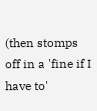(then stomps off in a 'fine if I have to'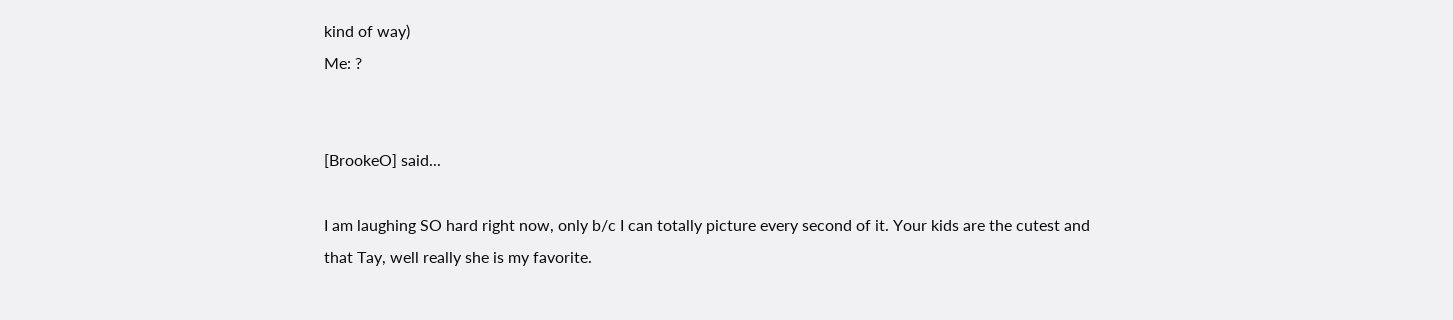kind of way)
Me: ?


[BrookeO] said...

I am laughing SO hard right now, only b/c I can totally picture every second of it. Your kids are the cutest and that Tay, well really she is my favorite.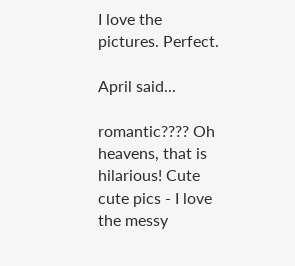I love the pictures. Perfect.

April said...

romantic???? Oh heavens, that is hilarious! Cute cute pics - I love the messy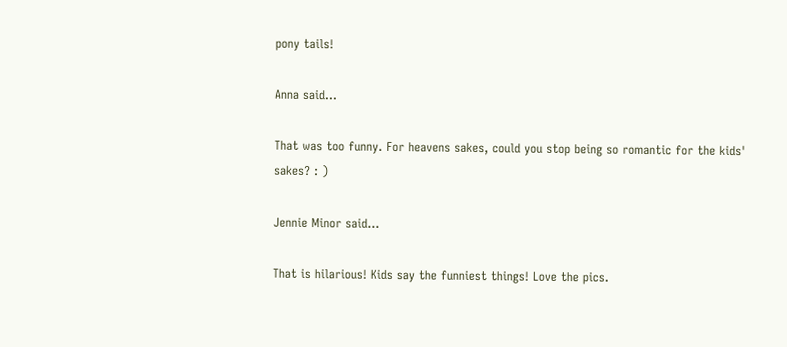pony tails!

Anna said...

That was too funny. For heavens sakes, could you stop being so romantic for the kids' sakes? : )

Jennie Minor said...

That is hilarious! Kids say the funniest things! Love the pics.